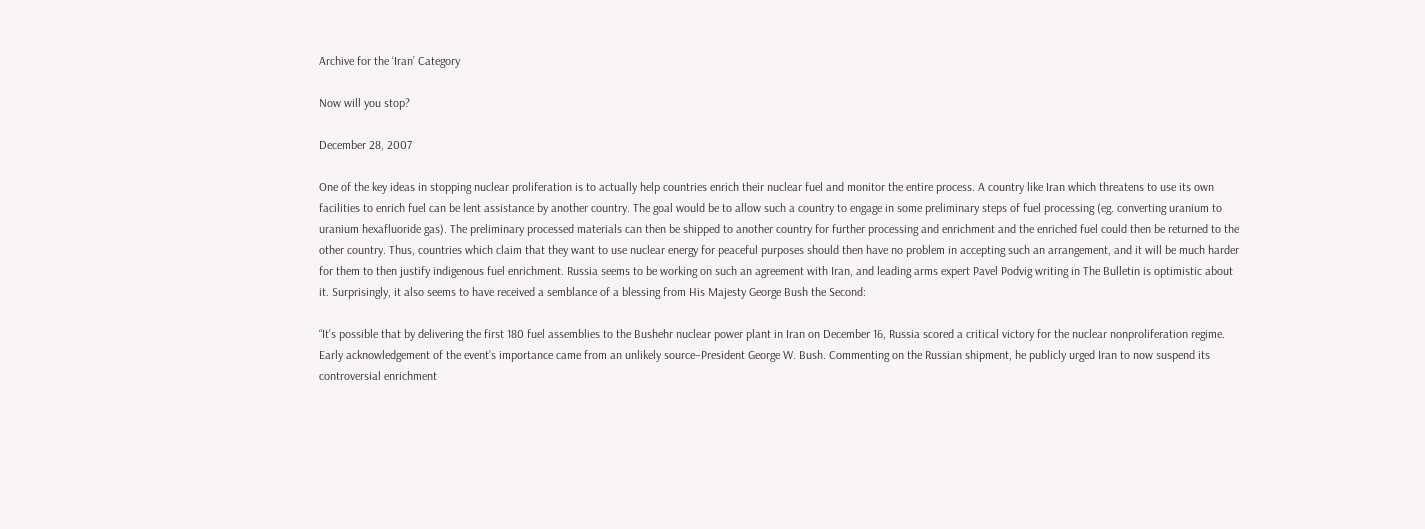Archive for the ‘Iran’ Category

Now will you stop?

December 28, 2007

One of the key ideas in stopping nuclear proliferation is to actually help countries enrich their nuclear fuel and monitor the entire process. A country like Iran which threatens to use its own facilities to enrich fuel can be lent assistance by another country. The goal would be to allow such a country to engage in some preliminary steps of fuel processing (eg. converting uranium to uranium hexafluoride gas). The preliminary processed materials can then be shipped to another country for further processing and enrichment and the enriched fuel could then be returned to the other country. Thus, countries which claim that they want to use nuclear energy for peaceful purposes should then have no problem in accepting such an arrangement, and it will be much harder for them to then justify indigenous fuel enrichment. Russia seems to be working on such an agreement with Iran, and leading arms expert Pavel Podvig writing in The Bulletin is optimistic about it. Surprisingly, it also seems to have received a semblance of a blessing from His Majesty George Bush the Second:

“It’s possible that by delivering the first 180 fuel assemblies to the Bushehr nuclear power plant in Iran on December 16, Russia scored a critical victory for the nuclear nonproliferation regime. Early acknowledgement of the event’s importance came from an unlikely source–President George W. Bush. Commenting on the Russian shipment, he publicly urged Iran to now suspend its controversial enrichment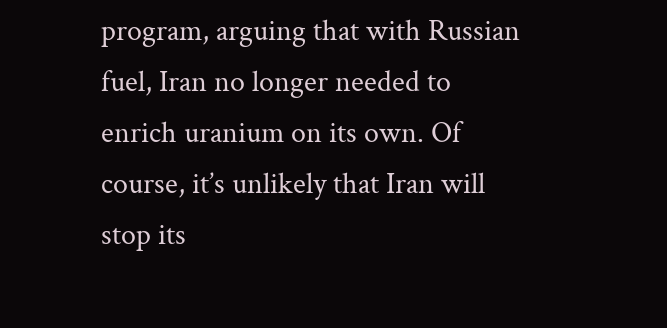program, arguing that with Russian fuel, Iran no longer needed to enrich uranium on its own. Of course, it’s unlikely that Iran will stop its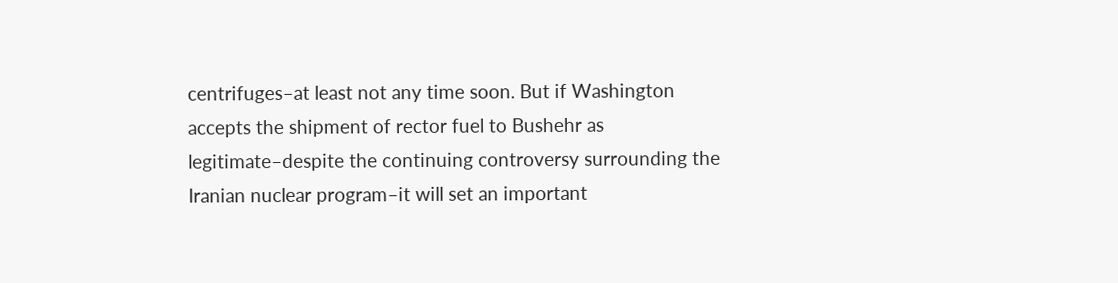centrifuges–at least not any time soon. But if Washington accepts the shipment of rector fuel to Bushehr as legitimate–despite the continuing controversy surrounding the Iranian nuclear program–it will set an important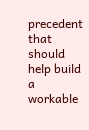precedent that should help build a workable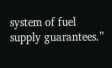system of fuel supply guarantees.”